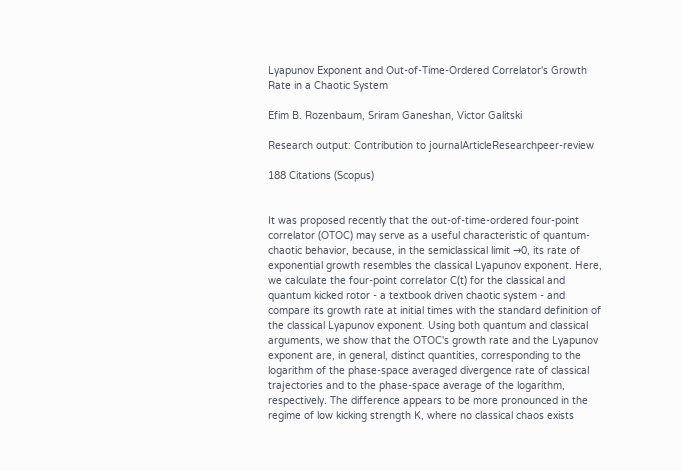Lyapunov Exponent and Out-of-Time-Ordered Correlator's Growth Rate in a Chaotic System

Efim B. Rozenbaum, Sriram Ganeshan, Victor Galitski

Research output: Contribution to journalArticleResearchpeer-review

188 Citations (Scopus)


It was proposed recently that the out-of-time-ordered four-point correlator (OTOC) may serve as a useful characteristic of quantum-chaotic behavior, because, in the semiclassical limit →0, its rate of exponential growth resembles the classical Lyapunov exponent. Here, we calculate the four-point correlator C(t) for the classical and quantum kicked rotor - a textbook driven chaotic system - and compare its growth rate at initial times with the standard definition of the classical Lyapunov exponent. Using both quantum and classical arguments, we show that the OTOC's growth rate and the Lyapunov exponent are, in general, distinct quantities, corresponding to the logarithm of the phase-space averaged divergence rate of classical trajectories and to the phase-space average of the logarithm, respectively. The difference appears to be more pronounced in the regime of low kicking strength K, where no classical chaos exists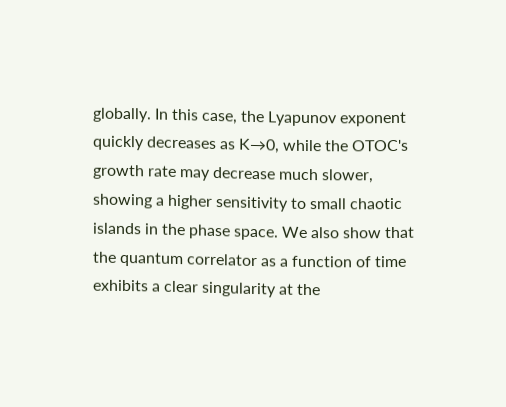globally. In this case, the Lyapunov exponent quickly decreases as K→0, while the OTOC's growth rate may decrease much slower, showing a higher sensitivity to small chaotic islands in the phase space. We also show that the quantum correlator as a function of time exhibits a clear singularity at the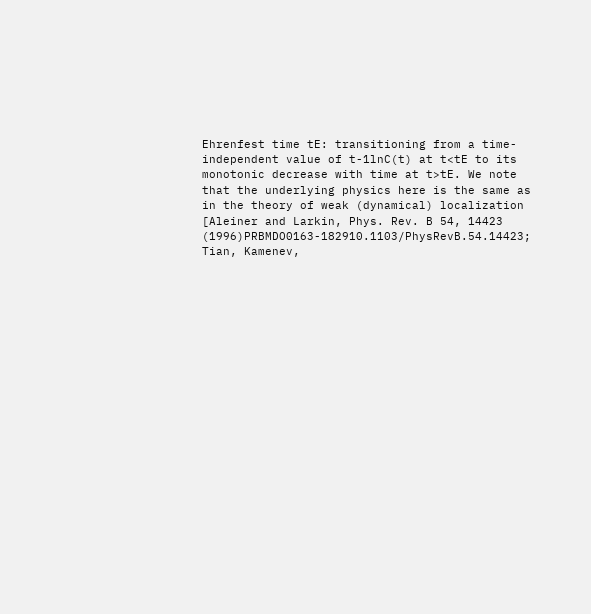Ehrenfest time tE: transitioning from a time-independent value of t-1lnC(t) at t<tE to its monotonic decrease with time at t>tE. We note that the underlying physics here is the same as in the theory of weak (dynamical) localization [Aleiner and Larkin, Phys. Rev. B 54, 14423 (1996)PRBMDO0163-182910.1103/PhysRevB.54.14423; Tian, Kamenev,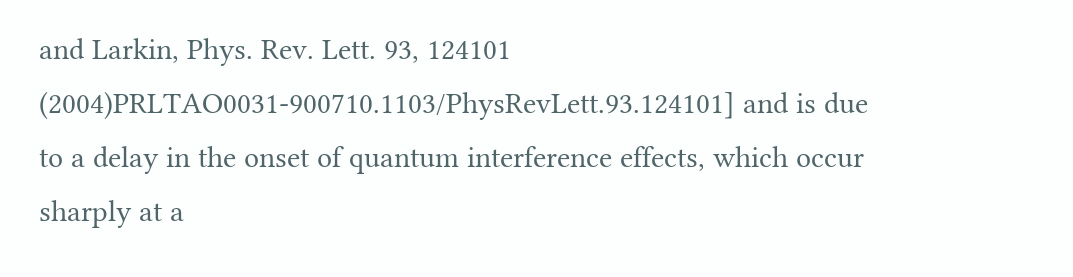and Larkin, Phys. Rev. Lett. 93, 124101 (2004)PRLTAO0031-900710.1103/PhysRevLett.93.124101] and is due to a delay in the onset of quantum interference effects, which occur sharply at a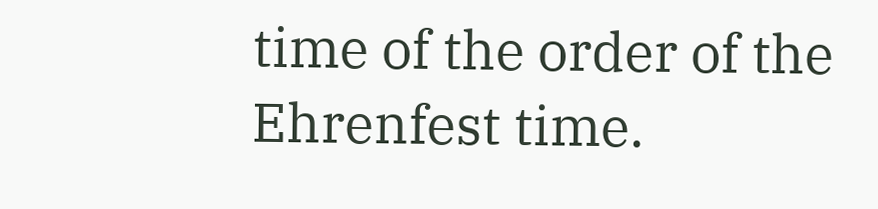time of the order of the Ehrenfest time.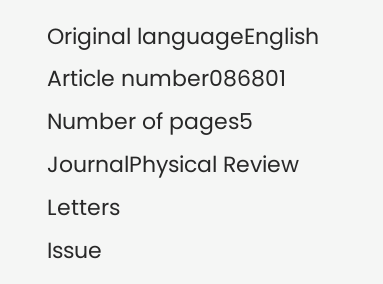Original languageEnglish
Article number086801
Number of pages5
JournalPhysical Review Letters
Issue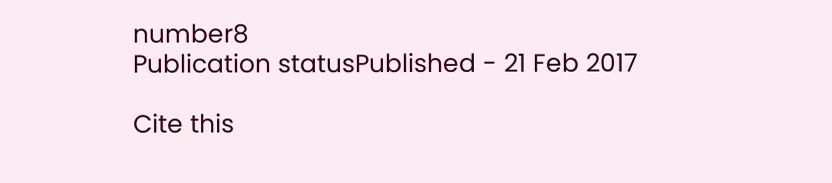number8
Publication statusPublished - 21 Feb 2017

Cite this